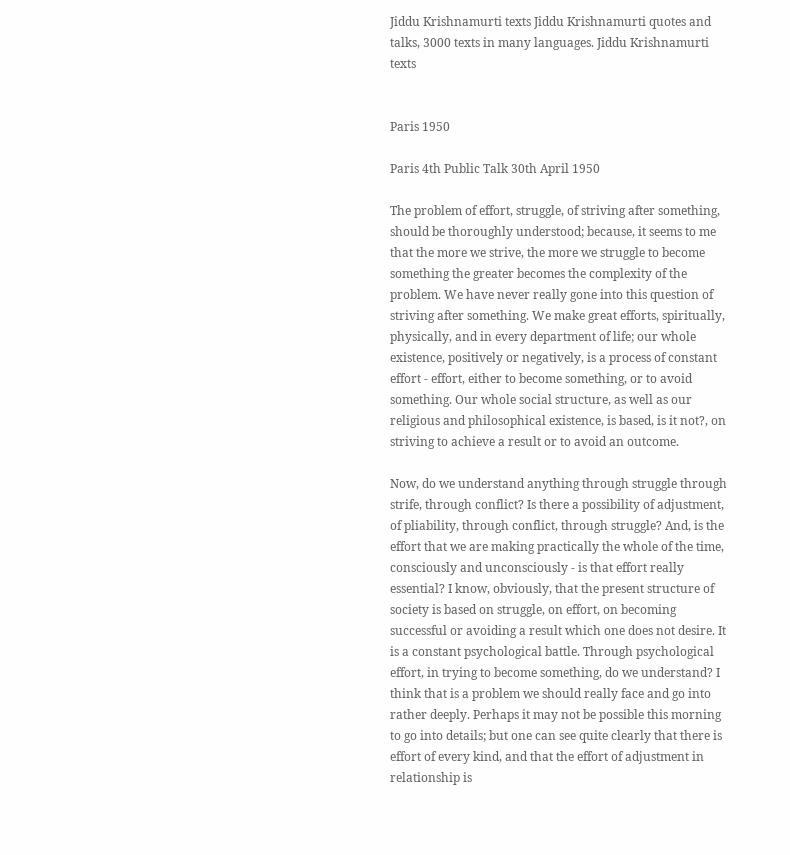Jiddu Krishnamurti texts Jiddu Krishnamurti quotes and talks, 3000 texts in many languages. Jiddu Krishnamurti texts


Paris 1950

Paris 4th Public Talk 30th April 1950

The problem of effort, struggle, of striving after something, should be thoroughly understood; because, it seems to me that the more we strive, the more we struggle to become something the greater becomes the complexity of the problem. We have never really gone into this question of striving after something. We make great efforts, spiritually, physically, and in every department of life; our whole existence, positively or negatively, is a process of constant effort - effort, either to become something, or to avoid something. Our whole social structure, as well as our religious and philosophical existence, is based, is it not?, on striving to achieve a result or to avoid an outcome.

Now, do we understand anything through struggle through strife, through conflict? Is there a possibility of adjustment, of pliability, through conflict, through struggle? And, is the effort that we are making practically the whole of the time, consciously and unconsciously - is that effort really essential? I know, obviously, that the present structure of society is based on struggle, on effort, on becoming successful or avoiding a result which one does not desire. It is a constant psychological battle. Through psychological effort, in trying to become something, do we understand? I think that is a problem we should really face and go into rather deeply. Perhaps it may not be possible this morning to go into details; but one can see quite clearly that there is effort of every kind, and that the effort of adjustment in relationship is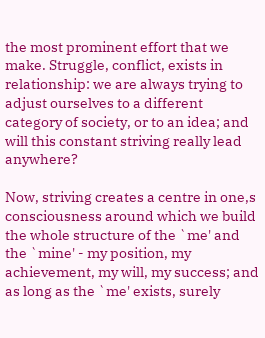the most prominent effort that we make. Struggle, conflict, exists in relationship: we are always trying to adjust ourselves to a different category of society, or to an idea; and will this constant striving really lead anywhere?

Now, striving creates a centre in one,s consciousness around which we build the whole structure of the `me' and the `mine' - my position, my achievement, my will, my success; and as long as the `me' exists, surely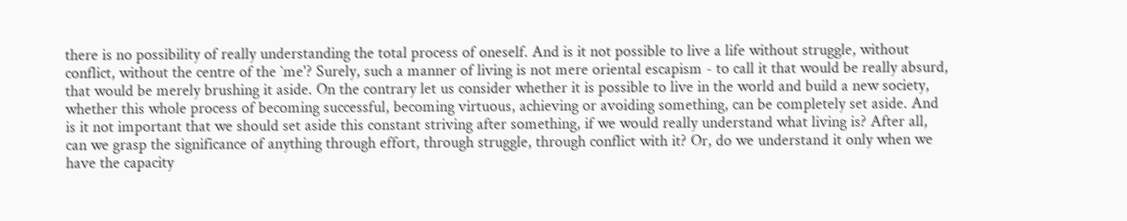there is no possibility of really understanding the total process of oneself. And is it not possible to live a life without struggle, without conflict, without the centre of the `me'? Surely, such a manner of living is not mere oriental escapism - to call it that would be really absurd, that would be merely brushing it aside. On the contrary let us consider whether it is possible to live in the world and build a new society, whether this whole process of becoming successful, becoming virtuous, achieving or avoiding something, can be completely set aside. And is it not important that we should set aside this constant striving after something, if we would really understand what living is? After all, can we grasp the significance of anything through effort, through struggle, through conflict with it? Or, do we understand it only when we have the capacity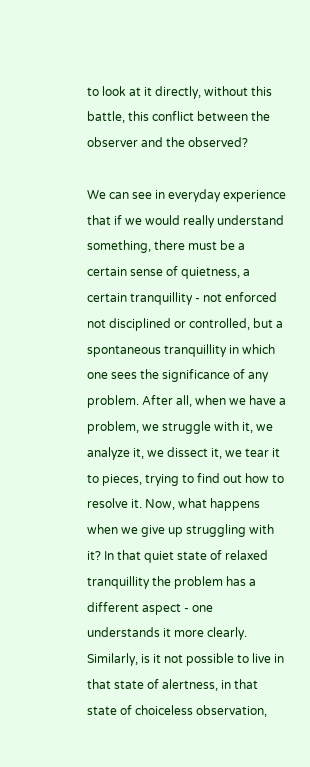to look at it directly, without this battle, this conflict between the observer and the observed?

We can see in everyday experience that if we would really understand something, there must be a certain sense of quietness, a certain tranquillity - not enforced not disciplined or controlled, but a spontaneous tranquillity in which one sees the significance of any problem. After all, when we have a problem, we struggle with it, we analyze it, we dissect it, we tear it to pieces, trying to find out how to resolve it. Now, what happens when we give up struggling with it? In that quiet state of relaxed tranquillity the problem has a different aspect - one understands it more clearly. Similarly, is it not possible to live in that state of alertness, in that state of choiceless observation,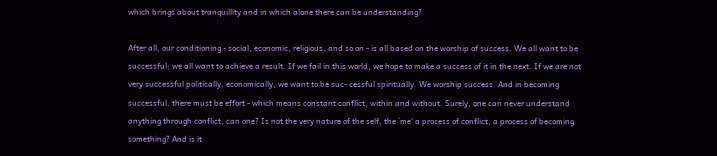which brings about tranquillity and in which alone there can be understanding?

After all, our conditioning - social, economic, religious, and so on - is all based on the worship of success. We all want to be successful; we all want to achieve a result. If we fail in this world, we hope to make a success of it in the next. If we are not very successful politically, economically, we want to be suc- cessful spiritually. We worship success. And in becoming successful, there must be effort - which means constant conflict, within and without. Surely, one can never understand anything through conflict, can one? Is not the very nature of the self, the `me' a process of conflict, a process of becoming something? And is it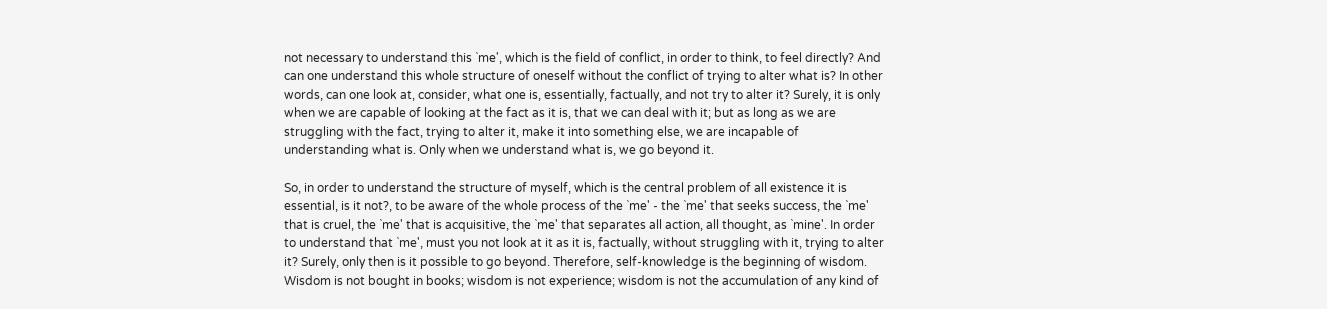not necessary to understand this `me', which is the field of conflict, in order to think, to feel directly? And can one understand this whole structure of oneself without the conflict of trying to alter what is? In other words, can one look at, consider, what one is, essentially, factually, and not try to alter it? Surely, it is only when we are capable of looking at the fact as it is, that we can deal with it; but as long as we are struggling with the fact, trying to alter it, make it into something else, we are incapable of understanding what is. Only when we understand what is, we go beyond it.

So, in order to understand the structure of myself, which is the central problem of all existence it is essential, is it not?, to be aware of the whole process of the `me' - the `me' that seeks success, the `me' that is cruel, the `me' that is acquisitive, the `me' that separates all action, all thought, as `mine'. In order to understand that `me', must you not look at it as it is, factually, without struggling with it, trying to alter it? Surely, only then is it possible to go beyond. Therefore, self-knowledge is the beginning of wisdom. Wisdom is not bought in books; wisdom is not experience; wisdom is not the accumulation of any kind of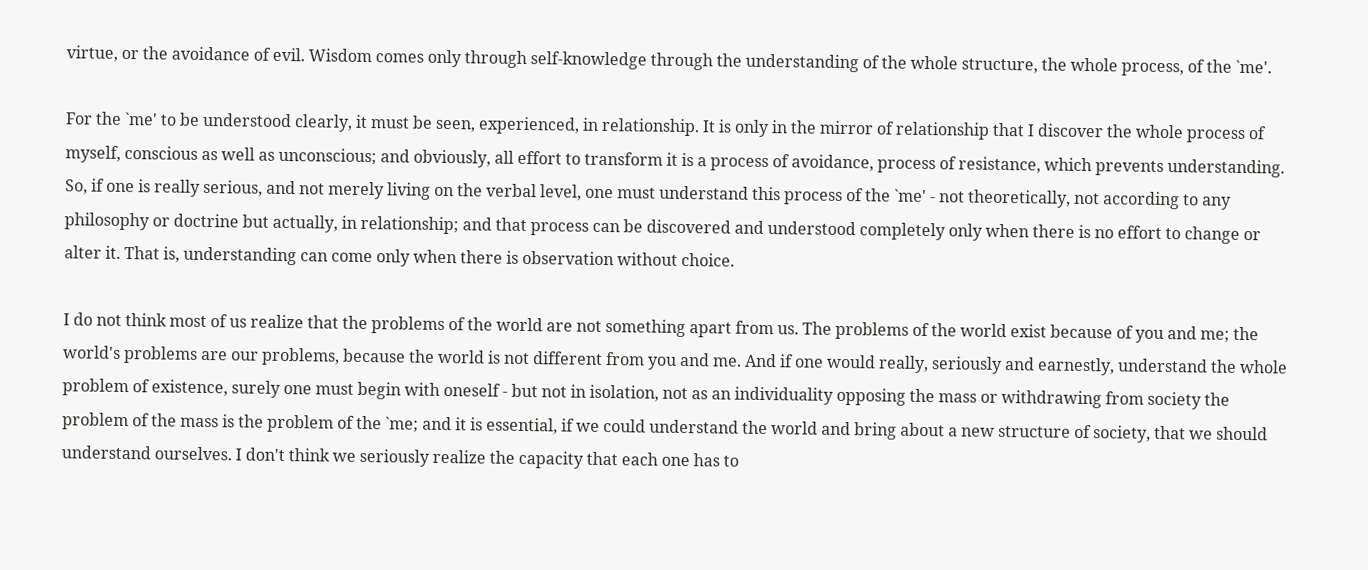virtue, or the avoidance of evil. Wisdom comes only through self-knowledge through the understanding of the whole structure, the whole process, of the `me'.

For the `me' to be understood clearly, it must be seen, experienced, in relationship. It is only in the mirror of relationship that I discover the whole process of myself, conscious as well as unconscious; and obviously, all effort to transform it is a process of avoidance, process of resistance, which prevents understanding. So, if one is really serious, and not merely living on the verbal level, one must understand this process of the `me' - not theoretically, not according to any philosophy or doctrine but actually, in relationship; and that process can be discovered and understood completely only when there is no effort to change or alter it. That is, understanding can come only when there is observation without choice.

I do not think most of us realize that the problems of the world are not something apart from us. The problems of the world exist because of you and me; the world's problems are our problems, because the world is not different from you and me. And if one would really, seriously and earnestly, understand the whole problem of existence, surely one must begin with oneself - but not in isolation, not as an individuality opposing the mass or withdrawing from society the problem of the mass is the problem of the `me; and it is essential, if we could understand the world and bring about a new structure of society, that we should understand ourselves. I don't think we seriously realize the capacity that each one has to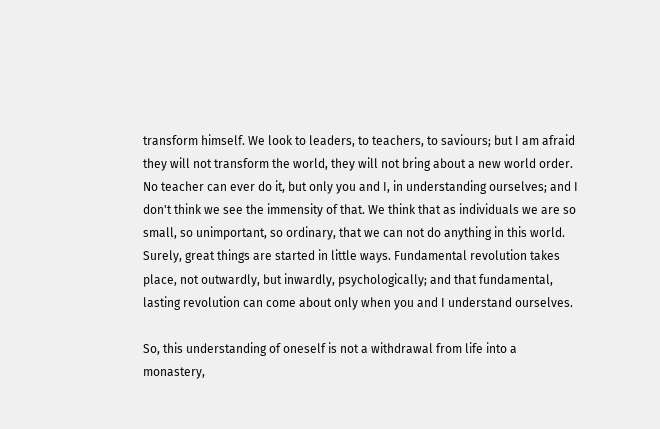transform himself. We look to leaders, to teachers, to saviours; but I am afraid they will not transform the world, they will not bring about a new world order. No teacher can ever do it, but only you and I, in understanding ourselves; and I don't think we see the immensity of that. We think that as individuals we are so small, so unimportant, so ordinary, that we can not do anything in this world. Surely, great things are started in little ways. Fundamental revolution takes place, not outwardly, but inwardly, psychologically; and that fundamental, lasting revolution can come about only when you and I understand ourselves.

So, this understanding of oneself is not a withdrawal from life into a monastery,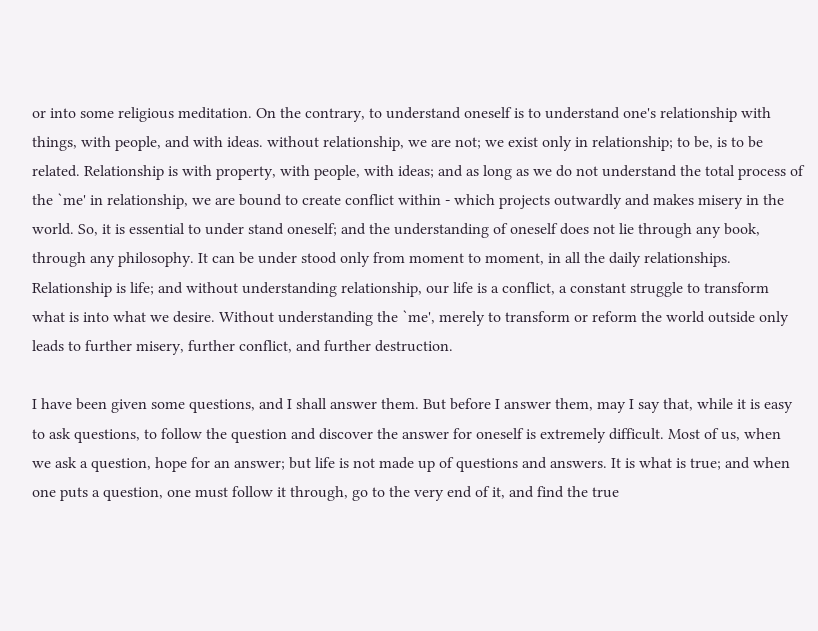or into some religious meditation. On the contrary, to understand oneself is to understand one's relationship with things, with people, and with ideas. without relationship, we are not; we exist only in relationship; to be, is to be related. Relationship is with property, with people, with ideas; and as long as we do not understand the total process of the `me' in relationship, we are bound to create conflict within - which projects outwardly and makes misery in the world. So, it is essential to under stand oneself; and the understanding of oneself does not lie through any book, through any philosophy. It can be under stood only from moment to moment, in all the daily relationships. Relationship is life; and without understanding relationship, our life is a conflict, a constant struggle to transform what is into what we desire. Without understanding the `me', merely to transform or reform the world outside only leads to further misery, further conflict, and further destruction.

I have been given some questions, and I shall answer them. But before I answer them, may I say that, while it is easy to ask questions, to follow the question and discover the answer for oneself is extremely difficult. Most of us, when we ask a question, hope for an answer; but life is not made up of questions and answers. It is what is true; and when one puts a question, one must follow it through, go to the very end of it, and find the true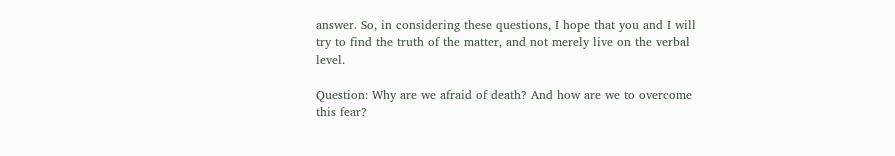answer. So, in considering these questions, I hope that you and I will try to find the truth of the matter, and not merely live on the verbal level.

Question: Why are we afraid of death? And how are we to overcome this fear?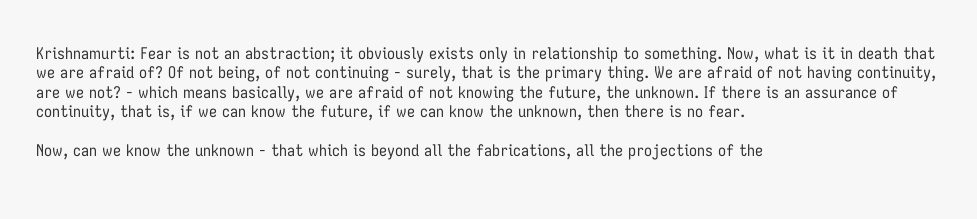Krishnamurti: Fear is not an abstraction; it obviously exists only in relationship to something. Now, what is it in death that we are afraid of? Of not being, of not continuing - surely, that is the primary thing. We are afraid of not having continuity, are we not? - which means basically, we are afraid of not knowing the future, the unknown. If there is an assurance of continuity, that is, if we can know the future, if we can know the unknown, then there is no fear.

Now, can we know the unknown - that which is beyond all the fabrications, all the projections of the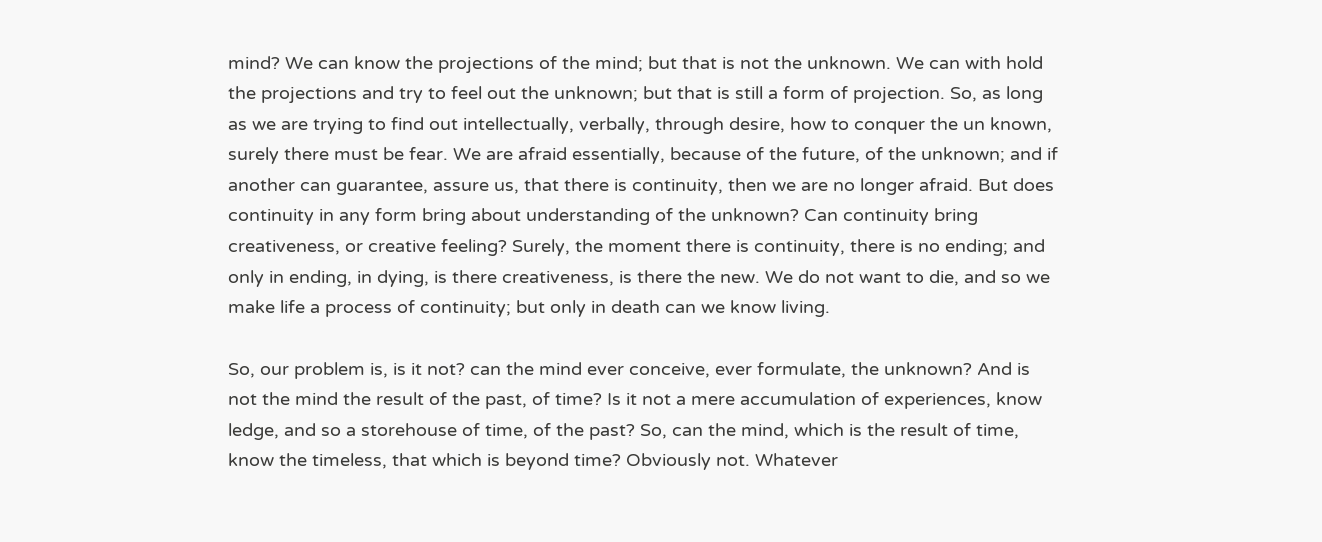mind? We can know the projections of the mind; but that is not the unknown. We can with hold the projections and try to feel out the unknown; but that is still a form of projection. So, as long as we are trying to find out intellectually, verbally, through desire, how to conquer the un known, surely there must be fear. We are afraid essentially, because of the future, of the unknown; and if another can guarantee, assure us, that there is continuity, then we are no longer afraid. But does continuity in any form bring about understanding of the unknown? Can continuity bring creativeness, or creative feeling? Surely, the moment there is continuity, there is no ending; and only in ending, in dying, is there creativeness, is there the new. We do not want to die, and so we make life a process of continuity; but only in death can we know living.

So, our problem is, is it not? can the mind ever conceive, ever formulate, the unknown? And is not the mind the result of the past, of time? Is it not a mere accumulation of experiences, know ledge, and so a storehouse of time, of the past? So, can the mind, which is the result of time, know the timeless, that which is beyond time? Obviously not. Whatever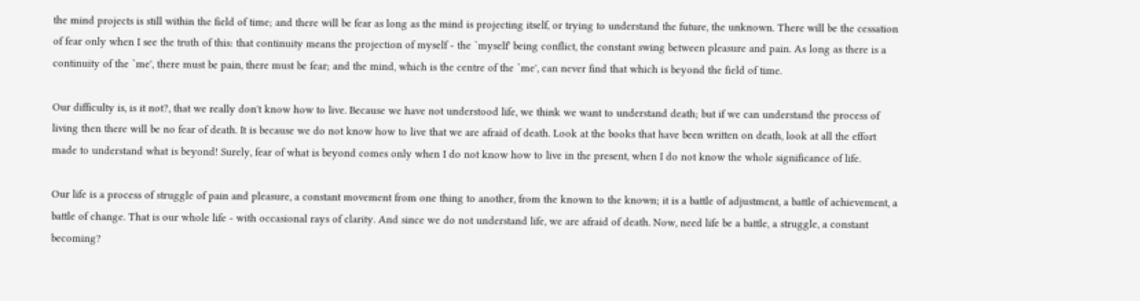the mind projects is still within the field of time; and there will be fear as long as the mind is projecting itself, or trying to understand the future, the unknown. There will be the cessation of fear only when I see the truth of this: that continuity means the projection of myself - the `myself' being conflict, the constant swing between pleasure and pain. As long as there is a continuity of the `me', there must be pain, there must be fear; and the mind, which is the centre of the `me', can never find that which is beyond the field of time.

Our difficulty is, is it not?, that we really don't know how to live. Because we have not understood life, we think we want to understand death; but if we can understand the process of living then there will be no fear of death. It is because we do not know how to live that we are afraid of death. Look at the books that have been written on death, look at all the effort made to understand what is beyond! Surely, fear of what is beyond comes only when I do not know how to live in the present, when I do not know the whole significance of life.

Our life is a process of struggle of pain and pleasure, a constant movement from one thing to another, from the known to the known; it is a battle of adjustment, a battle of achievement, a battle of change. That is our whole life - with occasional rays of clarity. And since we do not understand life, we are afraid of death. Now, need life be a battle, a struggle, a constant becoming?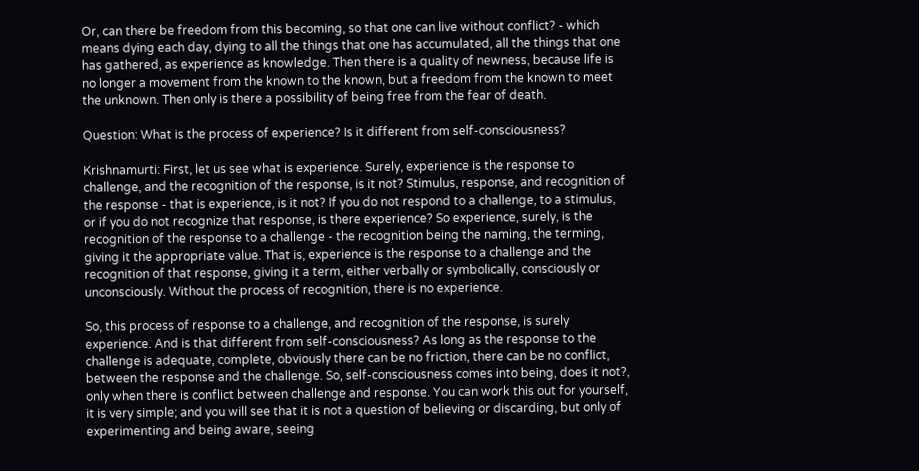Or, can there be freedom from this becoming, so that one can live without conflict? - which means dying each day, dying to all the things that one has accumulated, all the things that one has gathered, as experience as knowledge. Then there is a quality of newness, because life is no longer a movement from the known to the known, but a freedom from the known to meet the unknown. Then only is there a possibility of being free from the fear of death.

Question: What is the process of experience? Is it different from self-consciousness?

Krishnamurti: First, let us see what is experience. Surely, experience is the response to challenge, and the recognition of the response, is it not? Stimulus, response, and recognition of the response - that is experience, is it not? If you do not respond to a challenge, to a stimulus, or if you do not recognize that response, is there experience? So experience, surely, is the recognition of the response to a challenge - the recognition being the naming, the terming, giving it the appropriate value. That is, experience is the response to a challenge and the recognition of that response, giving it a term, either verbally or symbolically, consciously or unconsciously. Without the process of recognition, there is no experience.

So, this process of response to a challenge, and recognition of the response, is surely experience. And is that different from self-consciousness? As long as the response to the challenge is adequate, complete, obviously there can be no friction, there can be no conflict, between the response and the challenge. So, self-consciousness comes into being, does it not?, only when there is conflict between challenge and response. You can work this out for yourself, it is very simple; and you will see that it is not a question of believing or discarding, but only of experimenting and being aware, seeing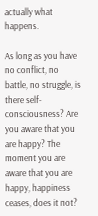actually what happens.

As long as you have no conflict, no battle, no struggle, is there self-consciousness? Are you aware that you are happy? The moment you are aware that you are happy, happiness ceases, does it not?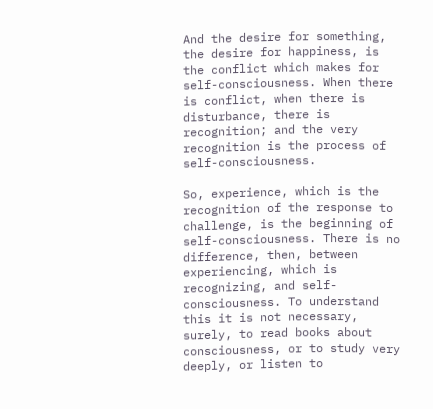And the desire for something, the desire for happiness, is the conflict which makes for self-consciousness. When there is conflict, when there is disturbance, there is recognition; and the very recognition is the process of self-consciousness.

So, experience, which is the recognition of the response to challenge, is the beginning of self-consciousness. There is no difference, then, between experiencing, which is recognizing, and self-consciousness. To understand this it is not necessary, surely, to read books about consciousness, or to study very deeply, or listen to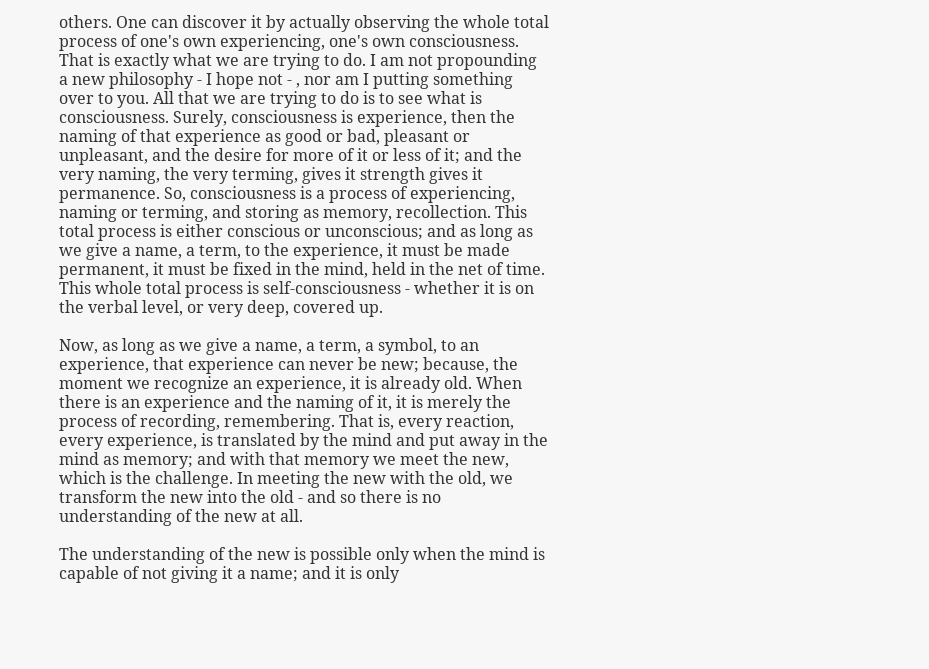others. One can discover it by actually observing the whole total process of one's own experiencing, one's own consciousness. That is exactly what we are trying to do. I am not propounding a new philosophy - I hope not - , nor am I putting something over to you. All that we are trying to do is to see what is consciousness. Surely, consciousness is experience, then the naming of that experience as good or bad, pleasant or unpleasant, and the desire for more of it or less of it; and the very naming, the very terming, gives it strength gives it permanence. So, consciousness is a process of experiencing, naming or terming, and storing as memory, recollection. This total process is either conscious or unconscious; and as long as we give a name, a term, to the experience, it must be made permanent, it must be fixed in the mind, held in the net of time. This whole total process is self-consciousness - whether it is on the verbal level, or very deep, covered up.

Now, as long as we give a name, a term, a symbol, to an experience, that experience can never be new; because, the moment we recognize an experience, it is already old. When there is an experience and the naming of it, it is merely the process of recording, remembering. That is, every reaction, every experience, is translated by the mind and put away in the mind as memory; and with that memory we meet the new, which is the challenge. In meeting the new with the old, we transform the new into the old - and so there is no understanding of the new at all.

The understanding of the new is possible only when the mind is capable of not giving it a name; and it is only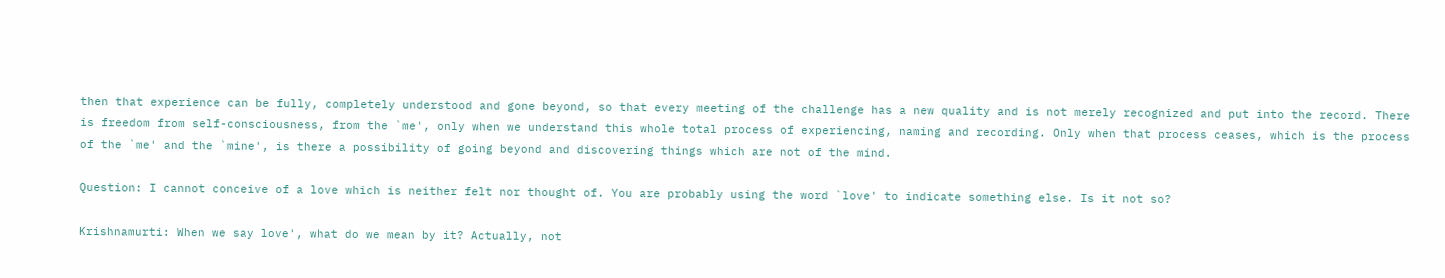then that experience can be fully, completely understood and gone beyond, so that every meeting of the challenge has a new quality and is not merely recognized and put into the record. There is freedom from self-consciousness, from the `me', only when we understand this whole total process of experiencing, naming and recording. Only when that process ceases, which is the process of the `me' and the `mine', is there a possibility of going beyond and discovering things which are not of the mind.

Question: I cannot conceive of a love which is neither felt nor thought of. You are probably using the word `love' to indicate something else. Is it not so?

Krishnamurti: When we say love', what do we mean by it? Actually, not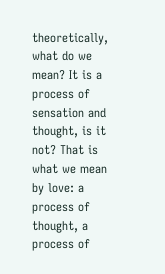theoretically, what do we mean? It is a process of sensation and thought, is it not? That is what we mean by love: a process of thought, a process of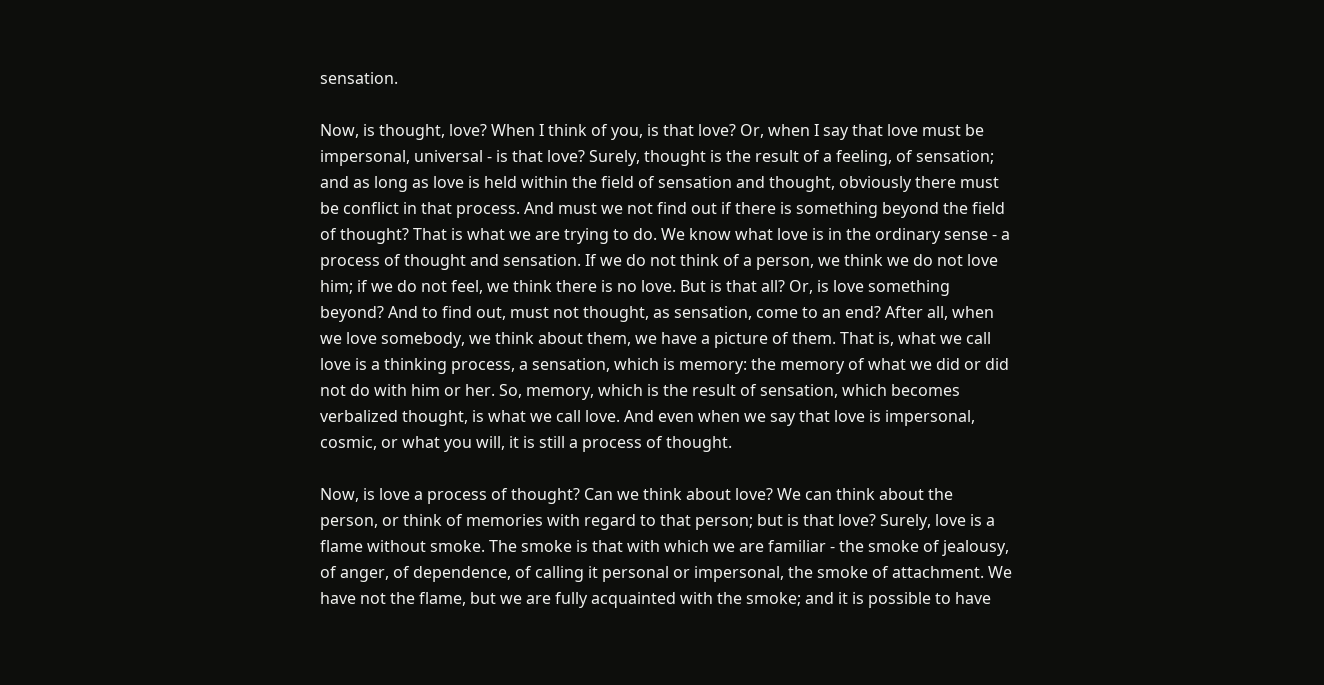sensation.

Now, is thought, love? When I think of you, is that love? Or, when I say that love must be impersonal, universal - is that love? Surely, thought is the result of a feeling, of sensation; and as long as love is held within the field of sensation and thought, obviously there must be conflict in that process. And must we not find out if there is something beyond the field of thought? That is what we are trying to do. We know what love is in the ordinary sense - a process of thought and sensation. If we do not think of a person, we think we do not love him; if we do not feel, we think there is no love. But is that all? Or, is love something beyond? And to find out, must not thought, as sensation, come to an end? After all, when we love somebody, we think about them, we have a picture of them. That is, what we call love is a thinking process, a sensation, which is memory: the memory of what we did or did not do with him or her. So, memory, which is the result of sensation, which becomes verbalized thought, is what we call love. And even when we say that love is impersonal, cosmic, or what you will, it is still a process of thought.

Now, is love a process of thought? Can we think about love? We can think about the person, or think of memories with regard to that person; but is that love? Surely, love is a flame without smoke. The smoke is that with which we are familiar - the smoke of jealousy, of anger, of dependence, of calling it personal or impersonal, the smoke of attachment. We have not the flame, but we are fully acquainted with the smoke; and it is possible to have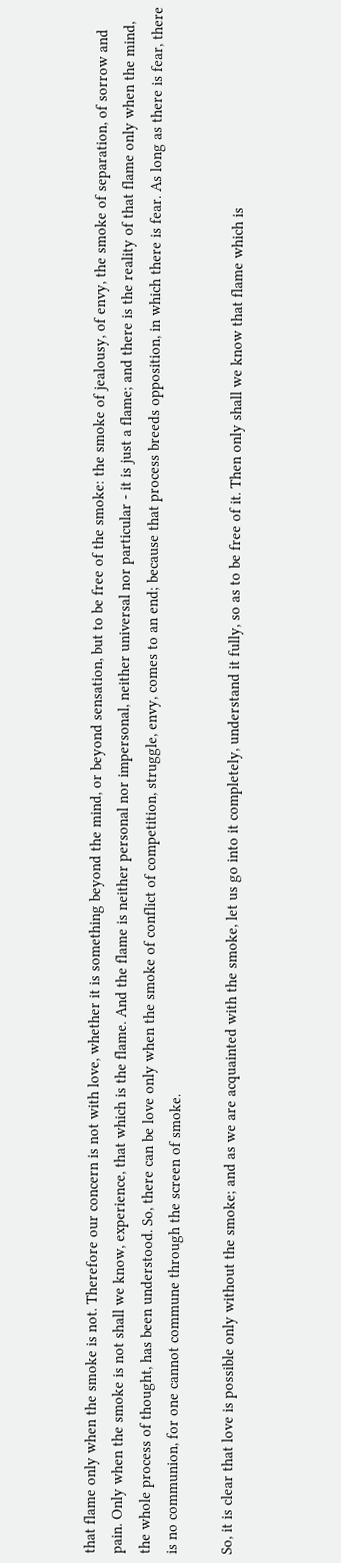that flame only when the smoke is not. Therefore our concern is not with love, whether it is something beyond the mind, or beyond sensation, but to be free of the smoke: the smoke of jealousy, of envy, the smoke of separation, of sorrow and pain. Only when the smoke is not shall we know, experience, that which is the flame. And the flame is neither personal nor impersonal, neither universal nor particular - it is just a flame; and there is the reality of that flame only when the mind, the whole process of thought, has been understood. So, there can be love only when the smoke of conflict of competition, struggle, envy, comes to an end; because that process breeds opposition, in which there is fear. As long as there is fear, there is no communion, for one cannot commune through the screen of smoke.

So, it is clear that love is possible only without the smoke; and as we are acquainted with the smoke, let us go into it completely, understand it fully, so as to be free of it. Then only shall we know that flame which is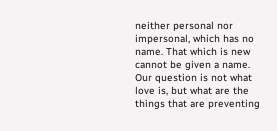neither personal nor impersonal, which has no name. That which is new cannot be given a name. Our question is not what love is, but what are the things that are preventing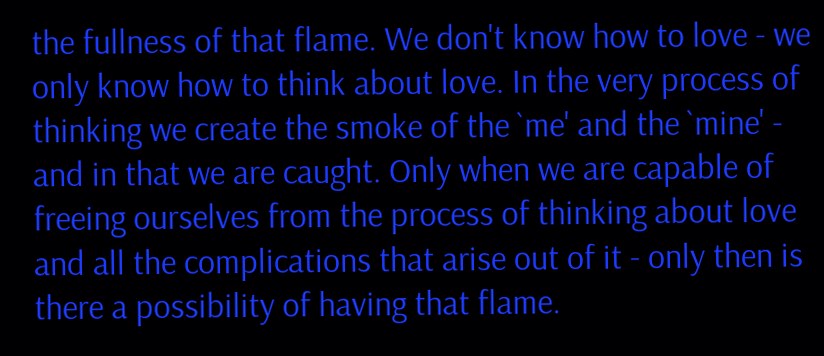the fullness of that flame. We don't know how to love - we only know how to think about love. In the very process of thinking we create the smoke of the `me' and the `mine' - and in that we are caught. Only when we are capable of freeing ourselves from the process of thinking about love and all the complications that arise out of it - only then is there a possibility of having that flame.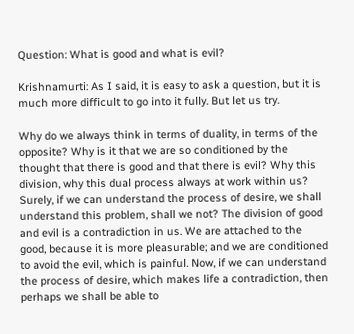Question: What is good and what is evil?

Krishnamurti: As I said, it is easy to ask a question, but it is much more difficult to go into it fully. But let us try.

Why do we always think in terms of duality, in terms of the opposite? Why is it that we are so conditioned by the thought that there is good and that there is evil? Why this division, why this dual process always at work within us? Surely, if we can understand the process of desire, we shall understand this problem, shall we not? The division of good and evil is a contradiction in us. We are attached to the good, because it is more pleasurable; and we are conditioned to avoid the evil, which is painful. Now, if we can understand the process of desire, which makes life a contradiction, then perhaps we shall be able to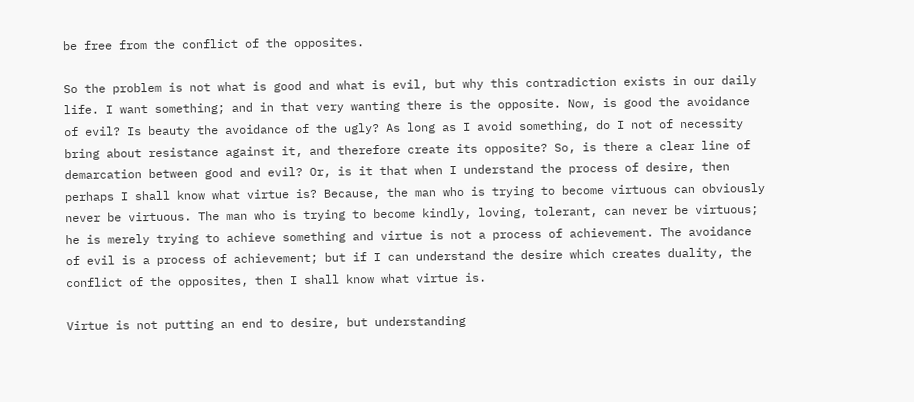be free from the conflict of the opposites.

So the problem is not what is good and what is evil, but why this contradiction exists in our daily life. I want something; and in that very wanting there is the opposite. Now, is good the avoidance of evil? Is beauty the avoidance of the ugly? As long as I avoid something, do I not of necessity bring about resistance against it, and therefore create its opposite? So, is there a clear line of demarcation between good and evil? Or, is it that when I understand the process of desire, then perhaps I shall know what virtue is? Because, the man who is trying to become virtuous can obviously never be virtuous. The man who is trying to become kindly, loving, tolerant, can never be virtuous; he is merely trying to achieve something and virtue is not a process of achievement. The avoidance of evil is a process of achievement; but if I can understand the desire which creates duality, the conflict of the opposites, then I shall know what virtue is.

Virtue is not putting an end to desire, but understanding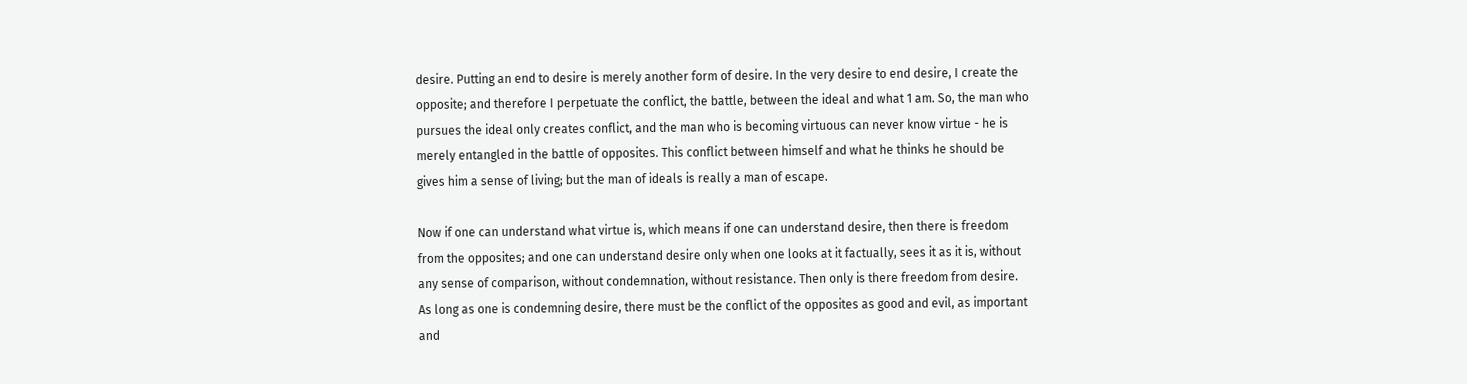desire. Putting an end to desire is merely another form of desire. In the very desire to end desire, I create the opposite; and therefore I perpetuate the conflict, the battle, between the ideal and what 1 am. So, the man who pursues the ideal only creates conflict, and the man who is becoming virtuous can never know virtue - he is merely entangled in the battle of opposites. This conflict between himself and what he thinks he should be gives him a sense of living; but the man of ideals is really a man of escape.

Now if one can understand what virtue is, which means if one can understand desire, then there is freedom from the opposites; and one can understand desire only when one looks at it factually, sees it as it is, without any sense of comparison, without condemnation, without resistance. Then only is there freedom from desire. As long as one is condemning desire, there must be the conflict of the opposites as good and evil, as important and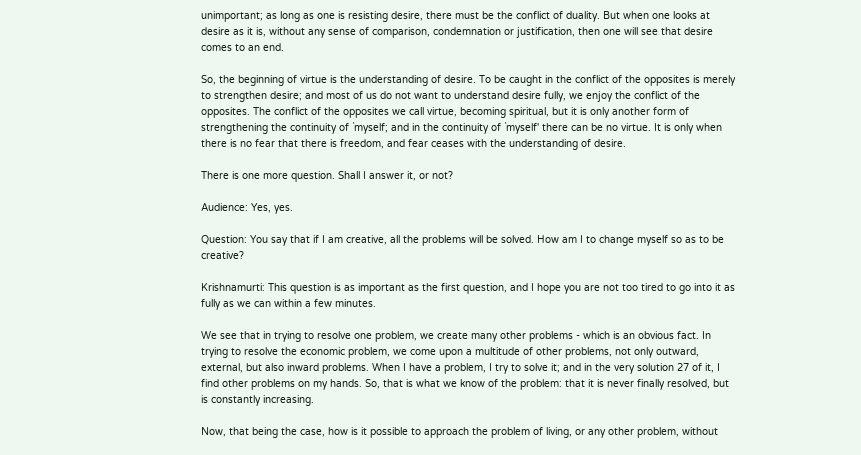unimportant; as long as one is resisting desire, there must be the conflict of duality. But when one looks at desire as it is, without any sense of comparison, condemnation or justification, then one will see that desire comes to an end.

So, the beginning of virtue is the understanding of desire. To be caught in the conflict of the opposites is merely to strengthen desire; and most of us do not want to understand desire fully, we enjoy the conflict of the opposites. The conflict of the opposites we call virtue, becoming spiritual, but it is only another form of strengthening the continuity of `myself; and in the continuity of `myself' there can be no virtue. It is only when there is no fear that there is freedom, and fear ceases with the understanding of desire.

There is one more question. Shall I answer it, or not?

Audience: Yes, yes.

Question: You say that if I am creative, all the problems will be solved. How am I to change myself so as to be creative?

Krishnamurti: This question is as important as the first question, and I hope you are not too tired to go into it as fully as we can within a few minutes.

We see that in trying to resolve one problem, we create many other problems - which is an obvious fact. In trying to resolve the economic problem, we come upon a multitude of other problems, not only outward, external, but also inward problems. When I have a problem, I try to solve it; and in the very solution 27 of it, I find other problems on my hands. So, that is what we know of the problem: that it is never finally resolved, but is constantly increasing.

Now, that being the case, how is it possible to approach the problem of living, or any other problem, without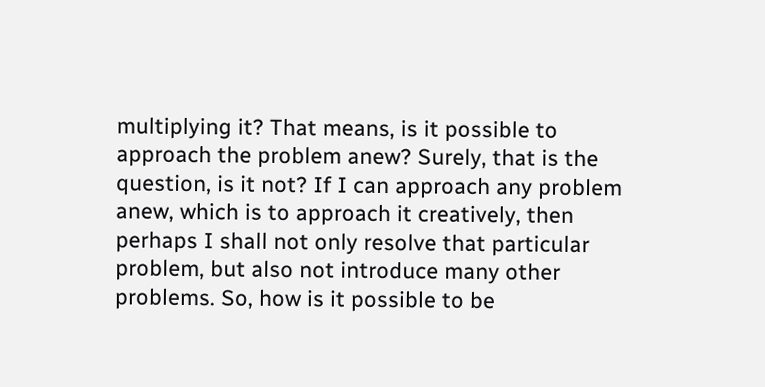multiplying it? That means, is it possible to approach the problem anew? Surely, that is the question, is it not? If I can approach any problem anew, which is to approach it creatively, then perhaps I shall not only resolve that particular problem, but also not introduce many other problems. So, how is it possible to be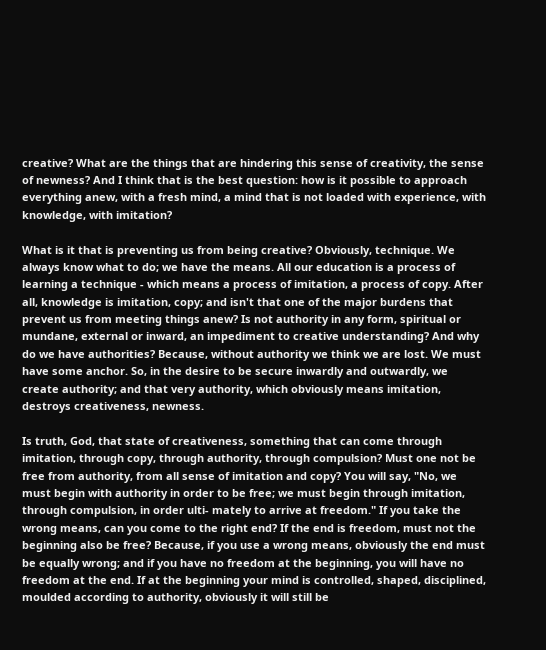creative? What are the things that are hindering this sense of creativity, the sense of newness? And I think that is the best question: how is it possible to approach everything anew, with a fresh mind, a mind that is not loaded with experience, with knowledge, with imitation?

What is it that is preventing us from being creative? Obviously, technique. We always know what to do; we have the means. All our education is a process of learning a technique - which means a process of imitation, a process of copy. After all, knowledge is imitation, copy; and isn't that one of the major burdens that prevent us from meeting things anew? Is not authority in any form, spiritual or mundane, external or inward, an impediment to creative understanding? And why do we have authorities? Because, without authority we think we are lost. We must have some anchor. So, in the desire to be secure inwardly and outwardly, we create authority; and that very authority, which obviously means imitation, destroys creativeness, newness.

Is truth, God, that state of creativeness, something that can come through imitation, through copy, through authority, through compulsion? Must one not be free from authority, from all sense of imitation and copy? You will say, "No, we must begin with authority in order to be free; we must begin through imitation, through compulsion, in order ulti- mately to arrive at freedom." If you take the wrong means, can you come to the right end? If the end is freedom, must not the beginning also be free? Because, if you use a wrong means, obviously the end must be equally wrong; and if you have no freedom at the beginning, you will have no freedom at the end. If at the beginning your mind is controlled, shaped, disciplined, moulded according to authority, obviously it will still be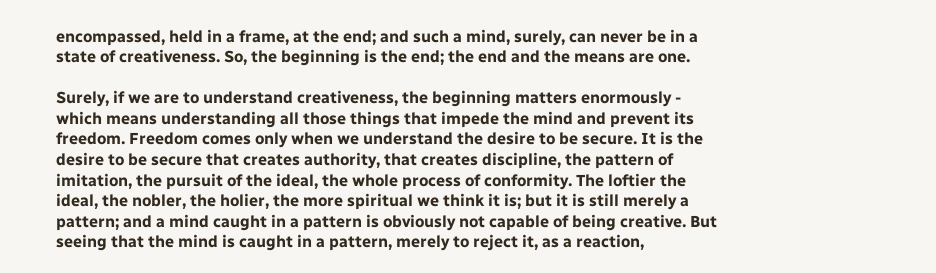encompassed, held in a frame, at the end; and such a mind, surely, can never be in a state of creativeness. So, the beginning is the end; the end and the means are one.

Surely, if we are to understand creativeness, the beginning matters enormously - which means understanding all those things that impede the mind and prevent its freedom. Freedom comes only when we understand the desire to be secure. It is the desire to be secure that creates authority, that creates discipline, the pattern of imitation, the pursuit of the ideal, the whole process of conformity. The loftier the ideal, the nobler, the holier, the more spiritual we think it is; but it is still merely a pattern; and a mind caught in a pattern is obviously not capable of being creative. But seeing that the mind is caught in a pattern, merely to reject it, as a reaction,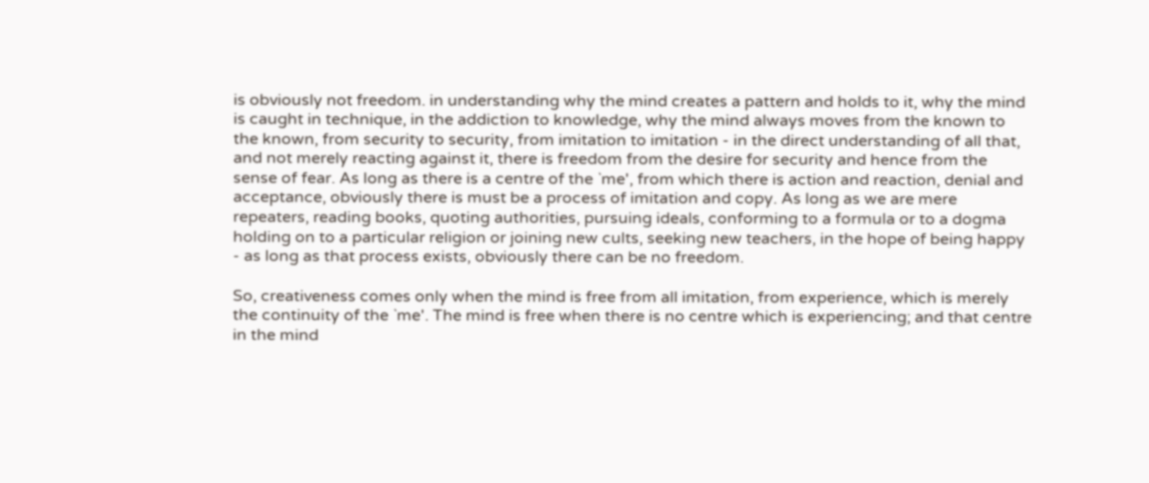is obviously not freedom. in understanding why the mind creates a pattern and holds to it, why the mind is caught in technique, in the addiction to knowledge, why the mind always moves from the known to the known, from security to security, from imitation to imitation - in the direct understanding of all that, and not merely reacting against it, there is freedom from the desire for security and hence from the sense of fear. As long as there is a centre of the `me', from which there is action and reaction, denial and acceptance, obviously there is must be a process of imitation and copy. As long as we are mere repeaters, reading books, quoting authorities, pursuing ideals, conforming to a formula or to a dogma holding on to a particular religion or joining new cults, seeking new teachers, in the hope of being happy - as long as that process exists, obviously there can be no freedom.

So, creativeness comes only when the mind is free from all imitation, from experience, which is merely the continuity of the `me'. The mind is free when there is no centre which is experiencing; and that centre in the mind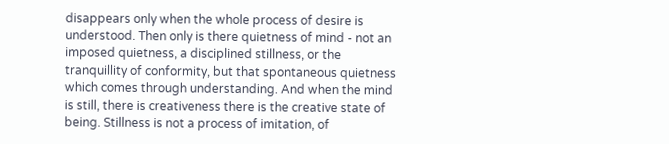disappears only when the whole process of desire is understood. Then only is there quietness of mind - not an imposed quietness, a disciplined stillness, or the tranquillity of conformity, but that spontaneous quietness which comes through understanding. And when the mind is still, there is creativeness there is the creative state of being. Stillness is not a process of imitation, of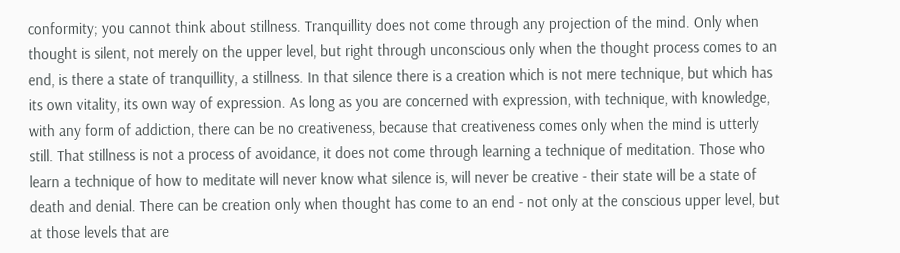conformity; you cannot think about stillness. Tranquillity does not come through any projection of the mind. Only when thought is silent, not merely on the upper level, but right through unconscious only when the thought process comes to an end, is there a state of tranquillity, a stillness. In that silence there is a creation which is not mere technique, but which has its own vitality, its own way of expression. As long as you are concerned with expression, with technique, with knowledge, with any form of addiction, there can be no creativeness, because that creativeness comes only when the mind is utterly still. That stillness is not a process of avoidance, it does not come through learning a technique of meditation. Those who learn a technique of how to meditate will never know what silence is, will never be creative - their state will be a state of death and denial. There can be creation only when thought has come to an end - not only at the conscious upper level, but at those levels that are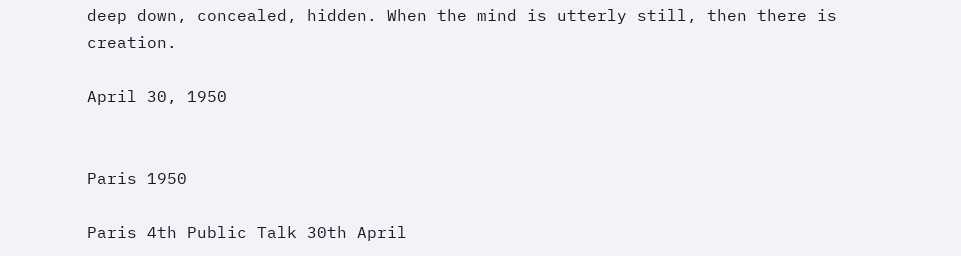deep down, concealed, hidden. When the mind is utterly still, then there is creation.

April 30, 1950


Paris 1950

Paris 4th Public Talk 30th April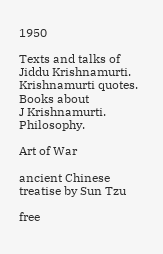1950

Texts and talks of Jiddu Krishnamurti. Krishnamurti quotes. Books about
J Krishnamurti. Philosophy.

Art of War

ancient Chinese treatise by Sun Tzu

free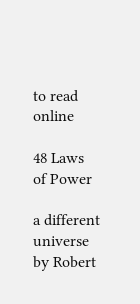to read online

48 Laws of Power

a different universe by Robert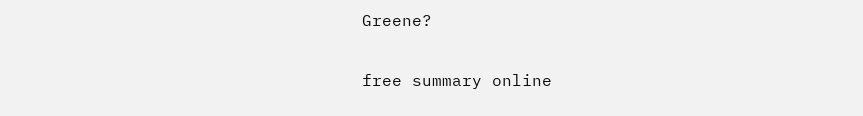Greene?

free summary online